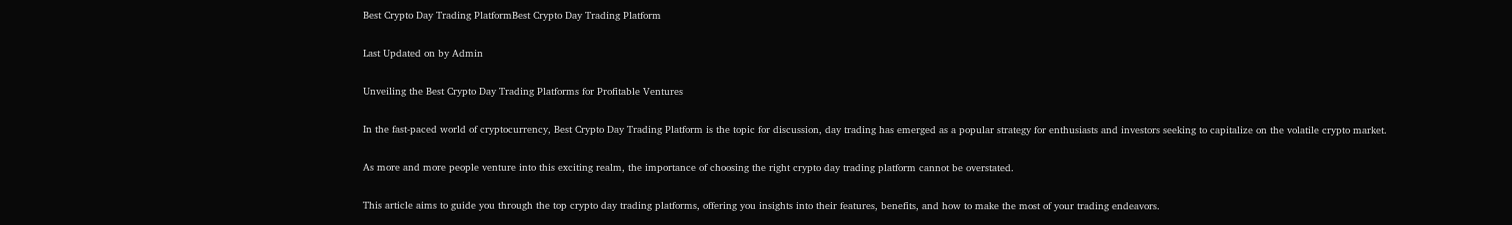Best Crypto Day Trading PlatformBest Crypto Day Trading Platform

Last Updated on by Admin

Unveiling the Best Crypto Day Trading Platforms for Profitable Ventures

In the fast-paced world of cryptocurrency, Best Crypto Day Trading Platform is the topic for discussion, day trading has emerged as a popular strategy for enthusiasts and investors seeking to capitalize on the volatile crypto market.

As more and more people venture into this exciting realm, the importance of choosing the right crypto day trading platform cannot be overstated.

This article aims to guide you through the top crypto day trading platforms, offering you insights into their features, benefits, and how to make the most of your trading endeavors.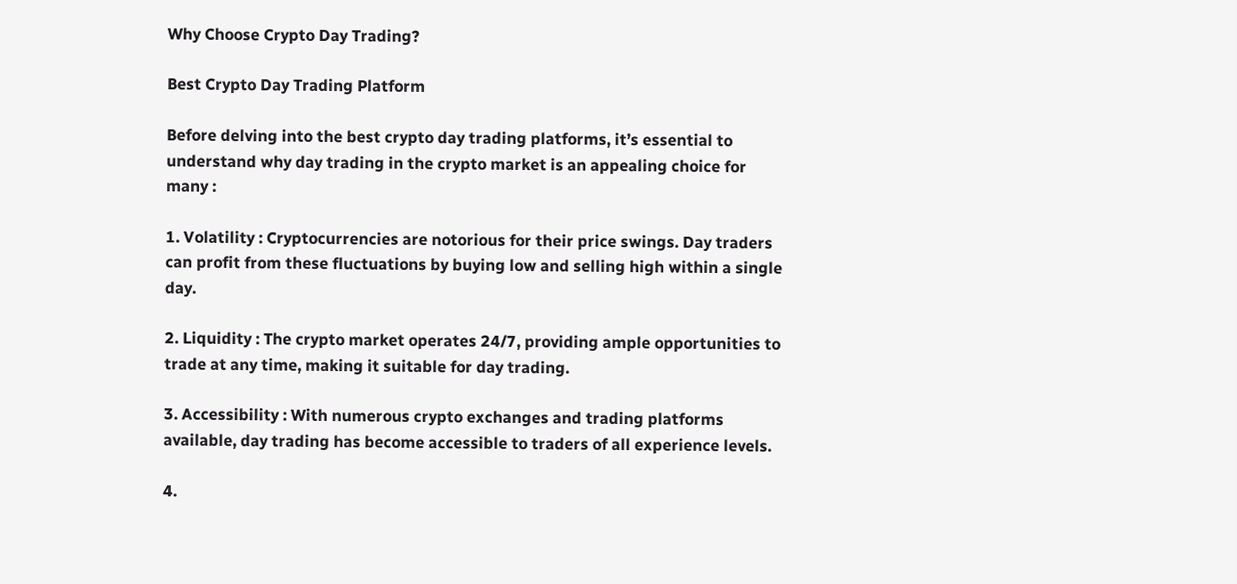Why Choose Crypto Day Trading?

Best Crypto Day Trading Platform

Before delving into the best crypto day trading platforms, it’s essential to understand why day trading in the crypto market is an appealing choice for many :

1. Volatility : Cryptocurrencies are notorious for their price swings. Day traders can profit from these fluctuations by buying low and selling high within a single day.

2. Liquidity : The crypto market operates 24/7, providing ample opportunities to trade at any time, making it suitable for day trading.

3. Accessibility : With numerous crypto exchanges and trading platforms available, day trading has become accessible to traders of all experience levels.

4.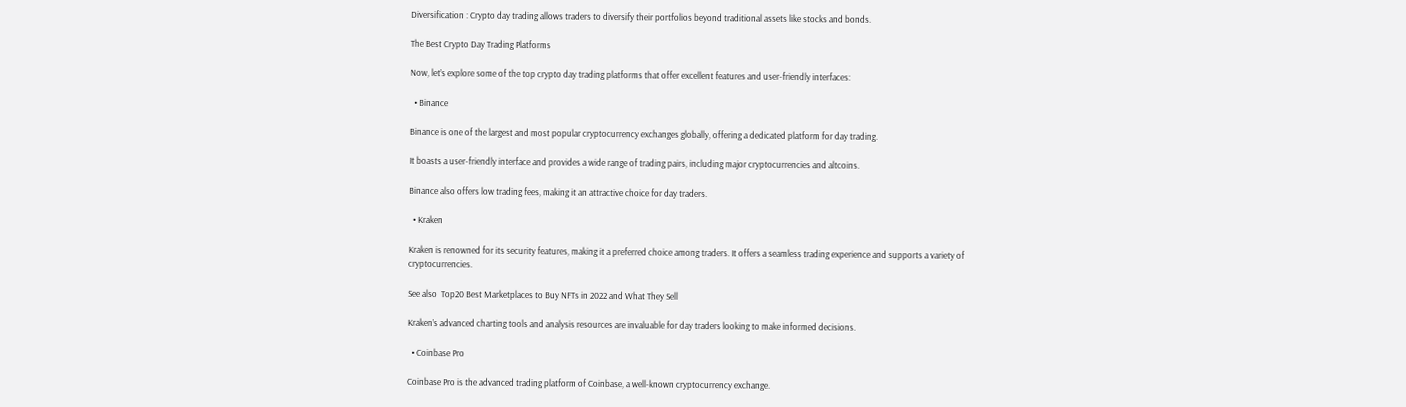Diversification : Crypto day trading allows traders to diversify their portfolios beyond traditional assets like stocks and bonds.

The Best Crypto Day Trading Platforms

Now, let’s explore some of the top crypto day trading platforms that offer excellent features and user-friendly interfaces:

  • Binance

Binance is one of the largest and most popular cryptocurrency exchanges globally, offering a dedicated platform for day trading.

It boasts a user-friendly interface and provides a wide range of trading pairs, including major cryptocurrencies and altcoins.

Binance also offers low trading fees, making it an attractive choice for day traders.

  • Kraken

Kraken is renowned for its security features, making it a preferred choice among traders. It offers a seamless trading experience and supports a variety of cryptocurrencies.

See also  Top20 Best Marketplaces to Buy NFTs in 2022 and What They Sell

Kraken’s advanced charting tools and analysis resources are invaluable for day traders looking to make informed decisions.

  • Coinbase Pro

Coinbase Pro is the advanced trading platform of Coinbase, a well-known cryptocurrency exchange.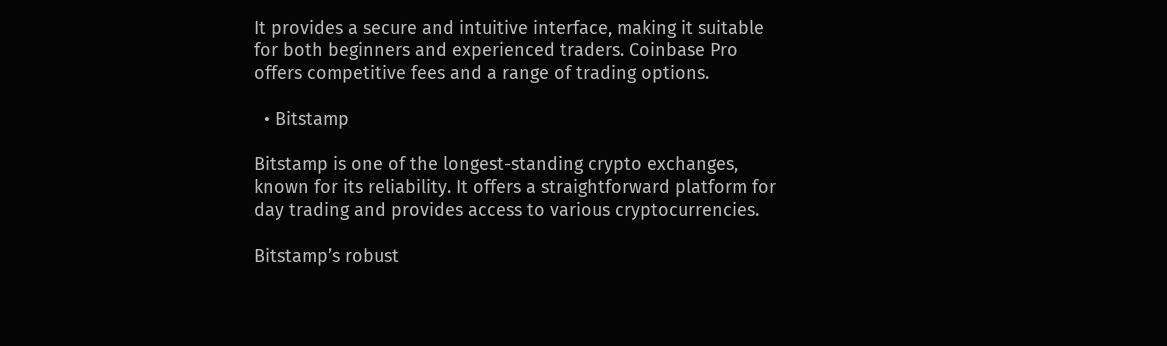It provides a secure and intuitive interface, making it suitable for both beginners and experienced traders. Coinbase Pro offers competitive fees and a range of trading options.

  • Bitstamp

Bitstamp is one of the longest-standing crypto exchanges, known for its reliability. It offers a straightforward platform for day trading and provides access to various cryptocurrencies.

Bitstamp’s robust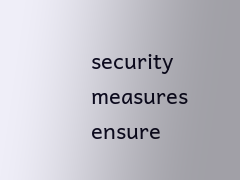security measures ensure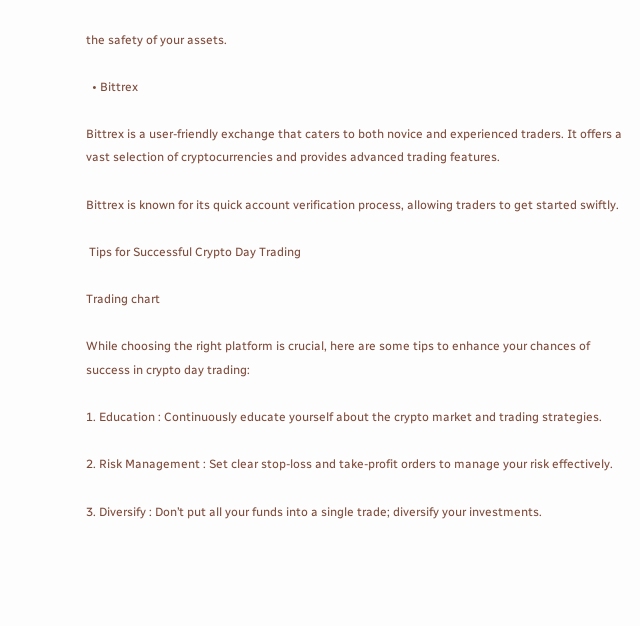the safety of your assets.

  • Bittrex

Bittrex is a user-friendly exchange that caters to both novice and experienced traders. It offers a vast selection of cryptocurrencies and provides advanced trading features.

Bittrex is known for its quick account verification process, allowing traders to get started swiftly.

 Tips for Successful Crypto Day Trading

Trading chart

While choosing the right platform is crucial, here are some tips to enhance your chances of success in crypto day trading:

1. Education : Continuously educate yourself about the crypto market and trading strategies.

2. Risk Management : Set clear stop-loss and take-profit orders to manage your risk effectively.

3. Diversify : Don’t put all your funds into a single trade; diversify your investments.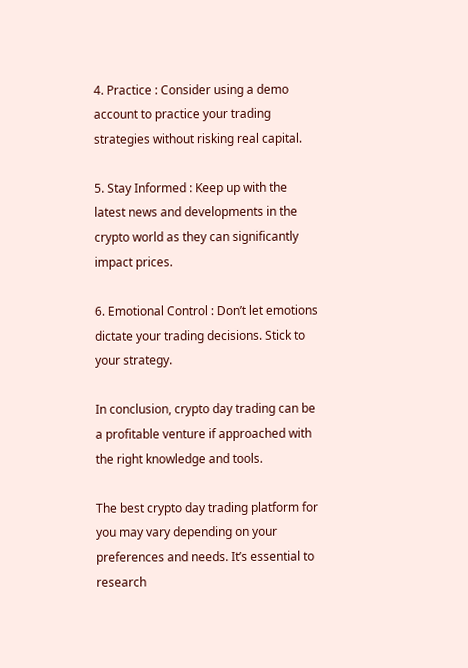4. Practice : Consider using a demo account to practice your trading strategies without risking real capital.

5. Stay Informed : Keep up with the latest news and developments in the crypto world as they can significantly impact prices.

6. Emotional Control : Don’t let emotions dictate your trading decisions. Stick to your strategy.

In conclusion, crypto day trading can be a profitable venture if approached with the right knowledge and tools.

The best crypto day trading platform for you may vary depending on your preferences and needs. It’s essential to research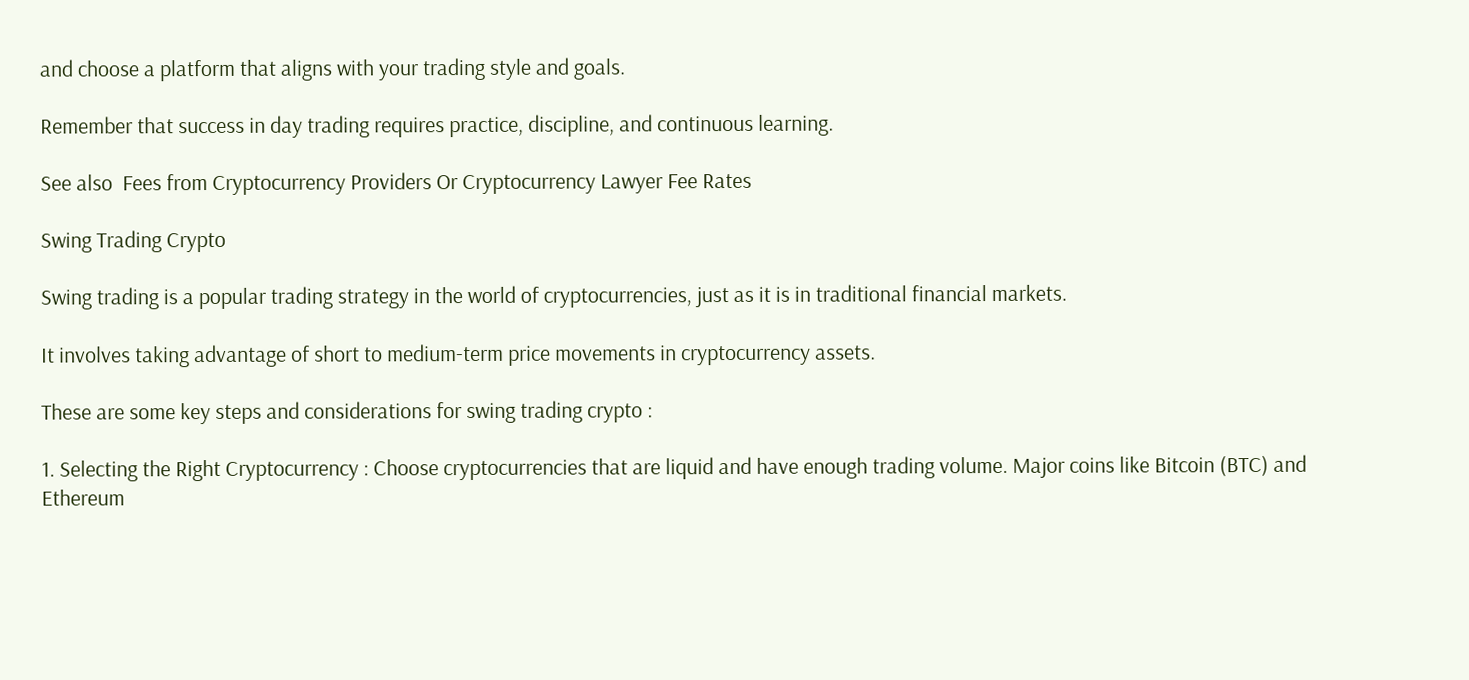and choose a platform that aligns with your trading style and goals.

Remember that success in day trading requires practice, discipline, and continuous learning.

See also  Fees from Cryptocurrency Providers Or Cryptocurrency Lawyer Fee Rates

Swing Trading Crypto

Swing trading is a popular trading strategy in the world of cryptocurrencies, just as it is in traditional financial markets.

It involves taking advantage of short to medium-term price movements in cryptocurrency assets.

These are some key steps and considerations for swing trading crypto :

1. Selecting the Right Cryptocurrency : Choose cryptocurrencies that are liquid and have enough trading volume. Major coins like Bitcoin (BTC) and Ethereum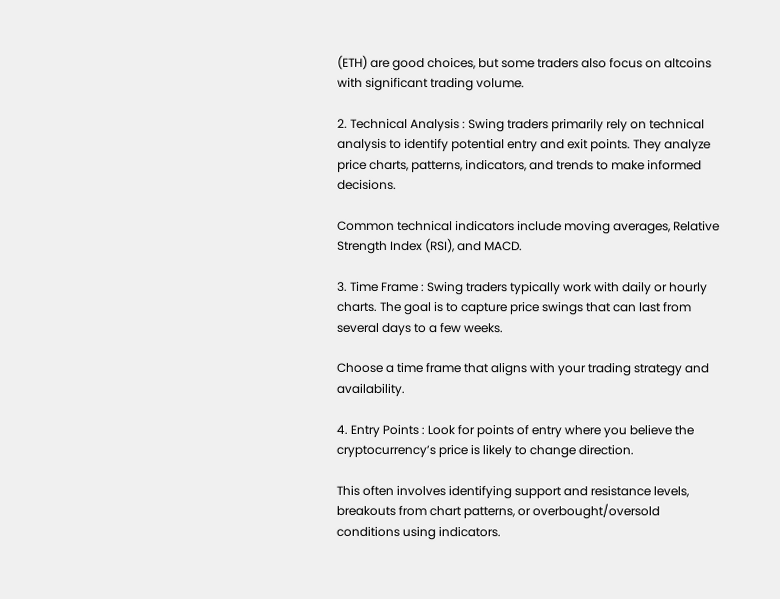(ETH) are good choices, but some traders also focus on altcoins with significant trading volume.

2. Technical Analysis : Swing traders primarily rely on technical analysis to identify potential entry and exit points. They analyze price charts, patterns, indicators, and trends to make informed decisions.

Common technical indicators include moving averages, Relative Strength Index (RSI), and MACD.

3. Time Frame : Swing traders typically work with daily or hourly charts. The goal is to capture price swings that can last from several days to a few weeks.

Choose a time frame that aligns with your trading strategy and availability.

4. Entry Points : Look for points of entry where you believe the cryptocurrency’s price is likely to change direction.

This often involves identifying support and resistance levels, breakouts from chart patterns, or overbought/oversold conditions using indicators.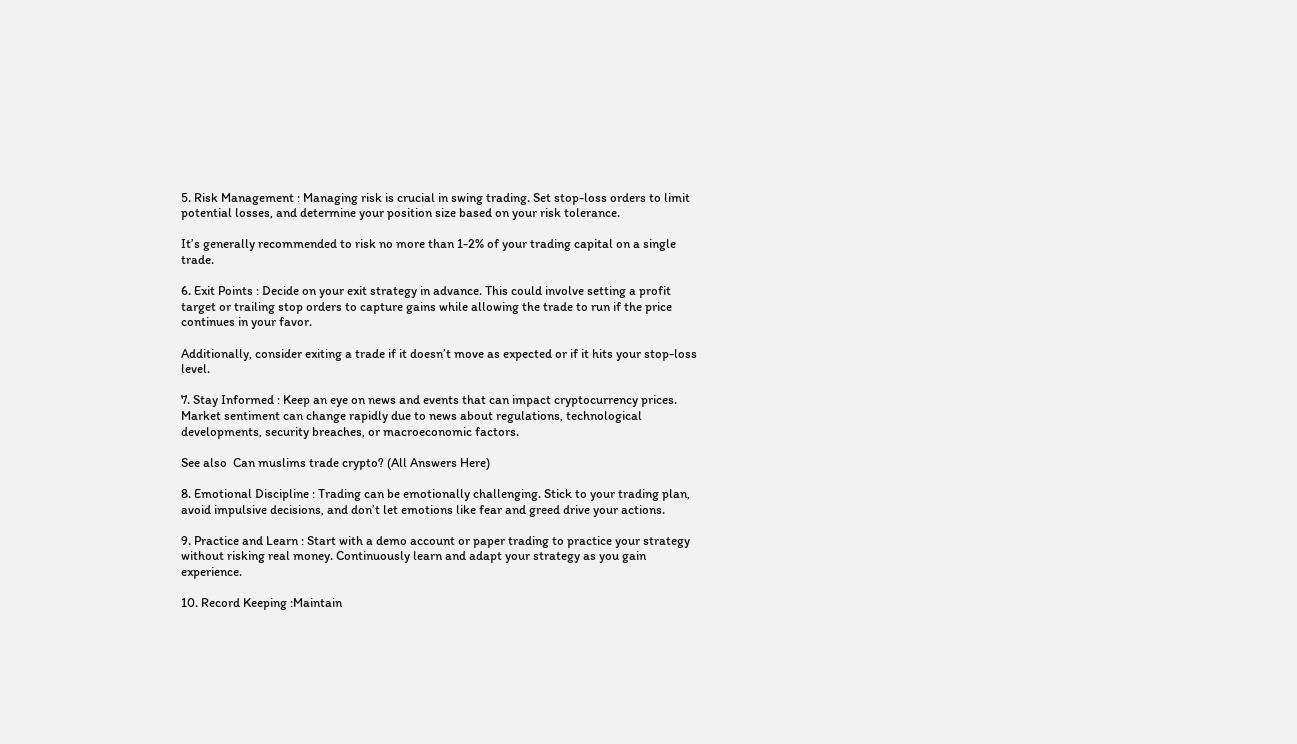5. Risk Management : Managing risk is crucial in swing trading. Set stop-loss orders to limit potential losses, and determine your position size based on your risk tolerance.

It’s generally recommended to risk no more than 1-2% of your trading capital on a single trade.

6. Exit Points : Decide on your exit strategy in advance. This could involve setting a profit target or trailing stop orders to capture gains while allowing the trade to run if the price continues in your favor.

Additionally, consider exiting a trade if it doesn’t move as expected or if it hits your stop-loss level.

7. Stay Informed : Keep an eye on news and events that can impact cryptocurrency prices. Market sentiment can change rapidly due to news about regulations, technological developments, security breaches, or macroeconomic factors.

See also  Can muslims trade crypto? (All Answers Here)

8. Emotional Discipline : Trading can be emotionally challenging. Stick to your trading plan, avoid impulsive decisions, and don’t let emotions like fear and greed drive your actions.

9. Practice and Learn : Start with a demo account or paper trading to practice your strategy without risking real money. Continuously learn and adapt your strategy as you gain experience.

10. Record Keeping :Maintain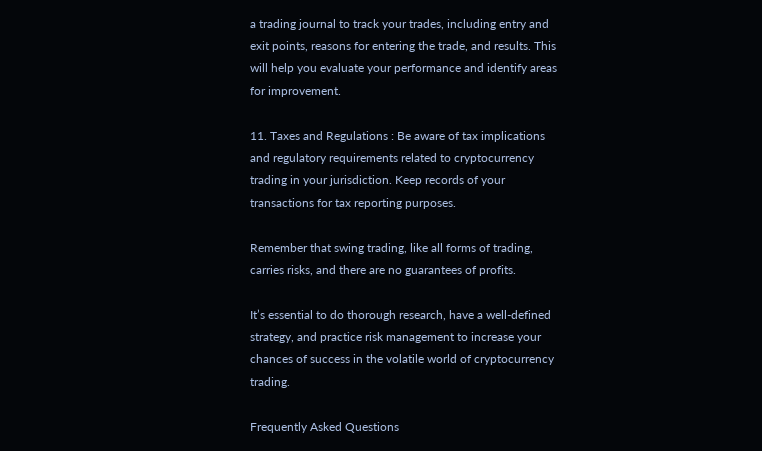a trading journal to track your trades, including entry and exit points, reasons for entering the trade, and results. This will help you evaluate your performance and identify areas for improvement.

11. Taxes and Regulations : Be aware of tax implications and regulatory requirements related to cryptocurrency trading in your jurisdiction. Keep records of your transactions for tax reporting purposes.

Remember that swing trading, like all forms of trading, carries risks, and there are no guarantees of profits.

It’s essential to do thorough research, have a well-defined strategy, and practice risk management to increase your chances of success in the volatile world of cryptocurrency trading.

Frequently Asked Questions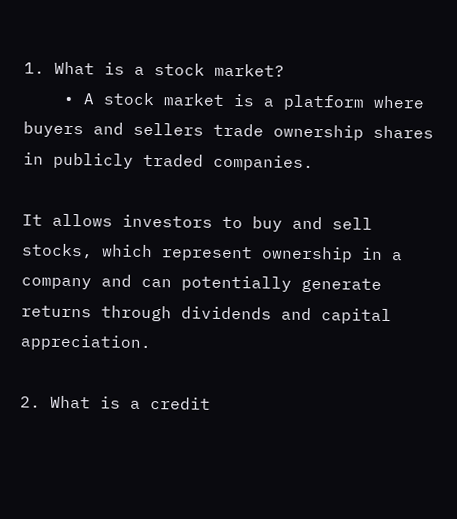1. What is a stock market?
    • A stock market is a platform where buyers and sellers trade ownership shares in publicly traded companies.

It allows investors to buy and sell stocks, which represent ownership in a company and can potentially generate returns through dividends and capital appreciation.

2. What is a credit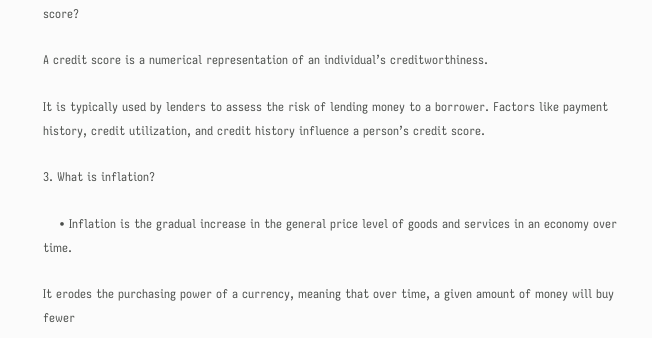score?

A credit score is a numerical representation of an individual’s creditworthiness.

It is typically used by lenders to assess the risk of lending money to a borrower. Factors like payment history, credit utilization, and credit history influence a person’s credit score.

3. What is inflation?

    • Inflation is the gradual increase in the general price level of goods and services in an economy over time.

It erodes the purchasing power of a currency, meaning that over time, a given amount of money will buy fewer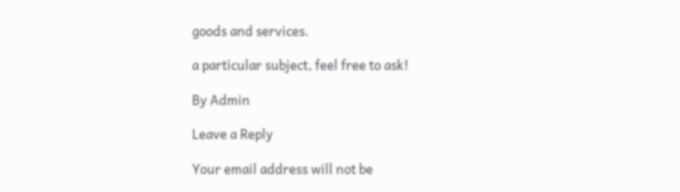goods and services.

a particular subject, feel free to ask!

By Admin

Leave a Reply

Your email address will not be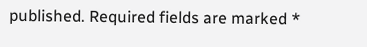published. Required fields are marked *